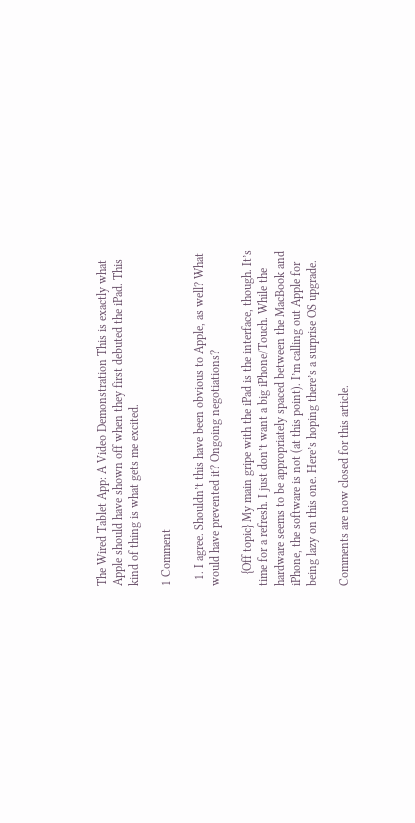The Wired Tablet App: A Video Demonstration This is exactly what Apple should have shown off when they first debuted the iPad. This kind of thing is what gets me excited.

1 Comment

  1. I agree. Shouldn’t this have been obvious to Apple, as well? What would have prevented it? Ongoing negotiations?

    {Off topic} My main gripe with the iPad is the interface, though. It’s time for a refresh. I just don’t want a big iPhone/Touch. While the hardware seems to be appropriately spaced between the MacBook and iPhone, the software is not (at this point). I’m calling out Apple for being lazy on this one. Here’s hoping there’s a surprise OS upgrade.

Comments are now closed for this article.